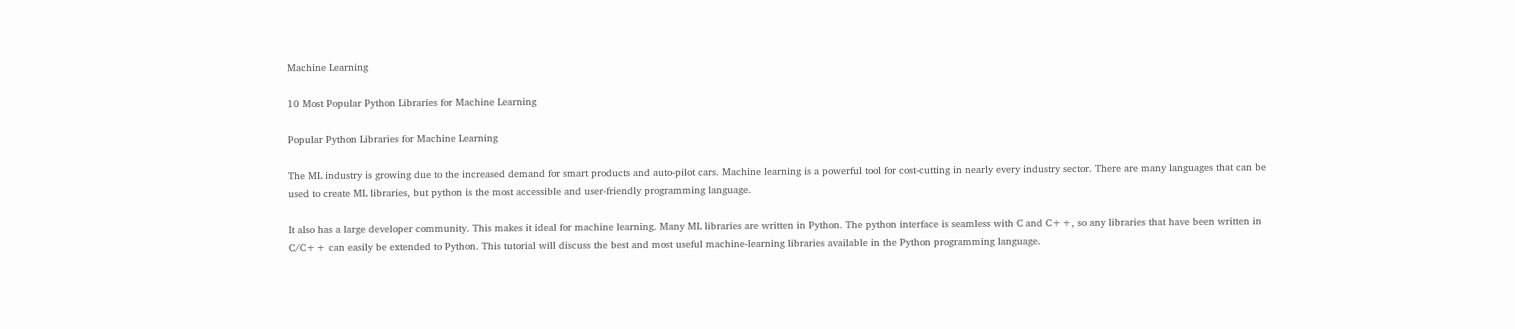Machine Learning

10 Most Popular Python Libraries for Machine Learning

Popular Python Libraries for Machine Learning

The ML industry is growing due to the increased demand for smart products and auto-pilot cars. Machine learning is a powerful tool for cost-cutting in nearly every industry sector. There are many languages that can be used to create ML libraries, but python is the most accessible and user-friendly programming language.

It also has a large developer community. This makes it ideal for machine learning. Many ML libraries are written in Python. The python interface is seamless with C and C++, so any libraries that have been written in C/C++ can easily be extended to Python. This tutorial will discuss the best and most useful machine-learning libraries available in the Python programming language.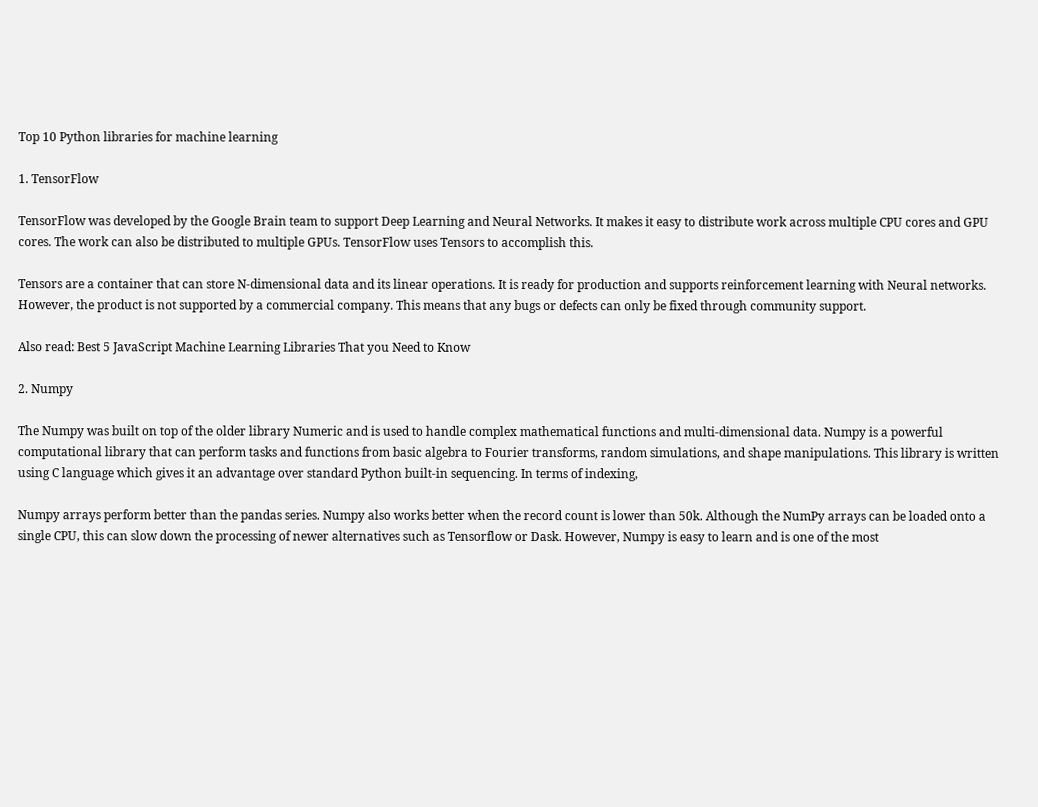Top 10 Python libraries for machine learning

1. TensorFlow

TensorFlow was developed by the Google Brain team to support Deep Learning and Neural Networks. It makes it easy to distribute work across multiple CPU cores and GPU cores. The work can also be distributed to multiple GPUs. TensorFlow uses Tensors to accomplish this.

Tensors are a container that can store N-dimensional data and its linear operations. It is ready for production and supports reinforcement learning with Neural networks. However, the product is not supported by a commercial company. This means that any bugs or defects can only be fixed through community support.

Also read: Best 5 JavaScript Machine Learning Libraries That you Need to Know

2. Numpy

The Numpy was built on top of the older library Numeric and is used to handle complex mathematical functions and multi-dimensional data. Numpy is a powerful computational library that can perform tasks and functions from basic algebra to Fourier transforms, random simulations, and shape manipulations. This library is written using C language which gives it an advantage over standard Python built-in sequencing. In terms of indexing,

Numpy arrays perform better than the pandas series. Numpy also works better when the record count is lower than 50k. Although the NumPy arrays can be loaded onto a single CPU, this can slow down the processing of newer alternatives such as Tensorflow or Dask. However, Numpy is easy to learn and is one of the most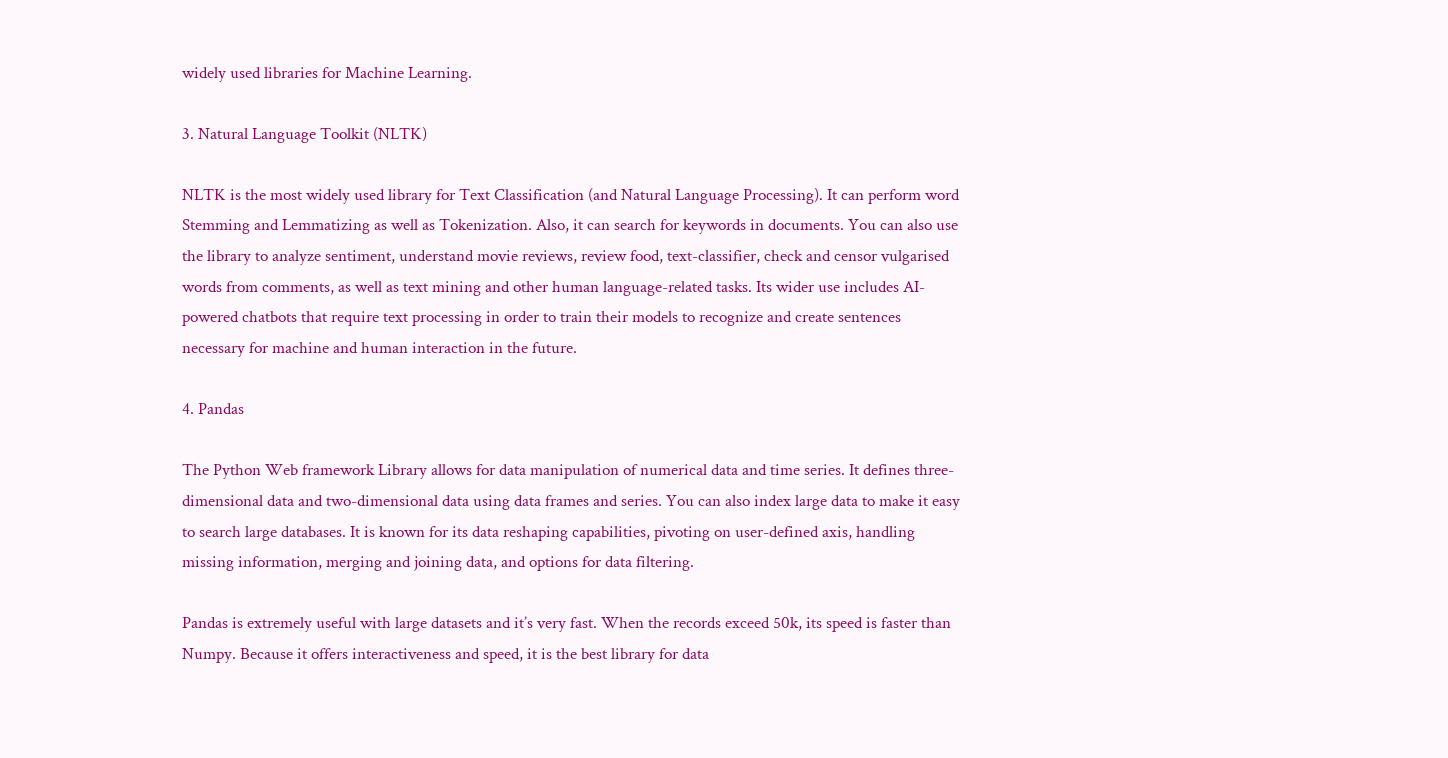widely used libraries for Machine Learning.

3. Natural Language Toolkit (NLTK)

NLTK is the most widely used library for Text Classification (and Natural Language Processing). It can perform word Stemming and Lemmatizing as well as Tokenization. Also, it can search for keywords in documents. You can also use the library to analyze sentiment, understand movie reviews, review food, text-classifier, check and censor vulgarised words from comments, as well as text mining and other human language-related tasks. Its wider use includes AI-powered chatbots that require text processing in order to train their models to recognize and create sentences necessary for machine and human interaction in the future.

4. Pandas

The Python Web framework Library allows for data manipulation of numerical data and time series. It defines three-dimensional data and two-dimensional data using data frames and series. You can also index large data to make it easy to search large databases. It is known for its data reshaping capabilities, pivoting on user-defined axis, handling missing information, merging and joining data, and options for data filtering.

Pandas is extremely useful with large datasets and it’s very fast. When the records exceed 50k, its speed is faster than Numpy. Because it offers interactiveness and speed, it is the best library for data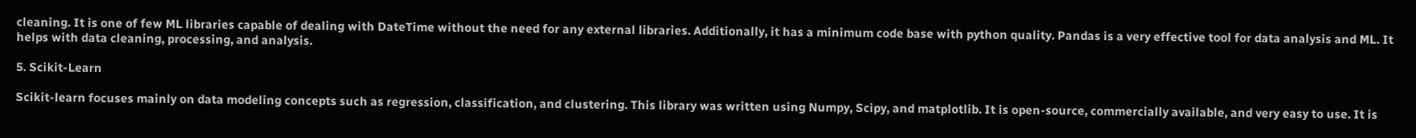cleaning. It is one of few ML libraries capable of dealing with DateTime without the need for any external libraries. Additionally, it has a minimum code base with python quality. Pandas is a very effective tool for data analysis and ML. It helps with data cleaning, processing, and analysis.

5. Scikit-Learn

Scikit-learn focuses mainly on data modeling concepts such as regression, classification, and clustering. This library was written using Numpy, Scipy, and matplotlib. It is open-source, commercially available, and very easy to use. It is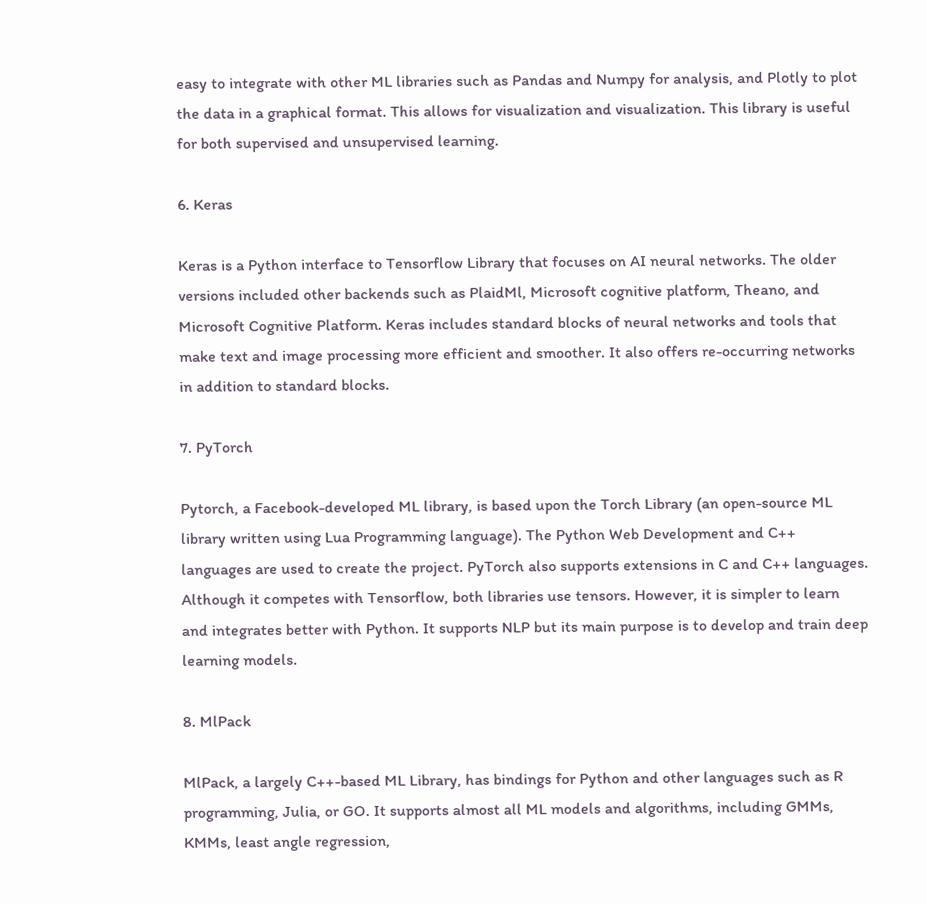easy to integrate with other ML libraries such as Pandas and Numpy for analysis, and Plotly to plot the data in a graphical format. This allows for visualization and visualization. This library is useful for both supervised and unsupervised learning.

6. Keras

Keras is a Python interface to Tensorflow Library that focuses on AI neural networks. The older versions included other backends such as PlaidMl, Microsoft cognitive platform, Theano, and Microsoft Cognitive Platform. Keras includes standard blocks of neural networks and tools that make text and image processing more efficient and smoother. It also offers re-occurring networks in addition to standard blocks.

7. PyTorch

Pytorch, a Facebook-developed ML library, is based upon the Torch Library (an open-source ML library written using Lua Programming language). The Python Web Development and C++ languages are used to create the project. PyTorch also supports extensions in C and C++ languages. Although it competes with Tensorflow, both libraries use tensors. However, it is simpler to learn and integrates better with Python. It supports NLP but its main purpose is to develop and train deep learning models.

8. MlPack

MlPack, a largely C++-based ML Library, has bindings for Python and other languages such as R programming, Julia, or GO. It supports almost all ML models and algorithms, including GMMs, KMMs, least angle regression,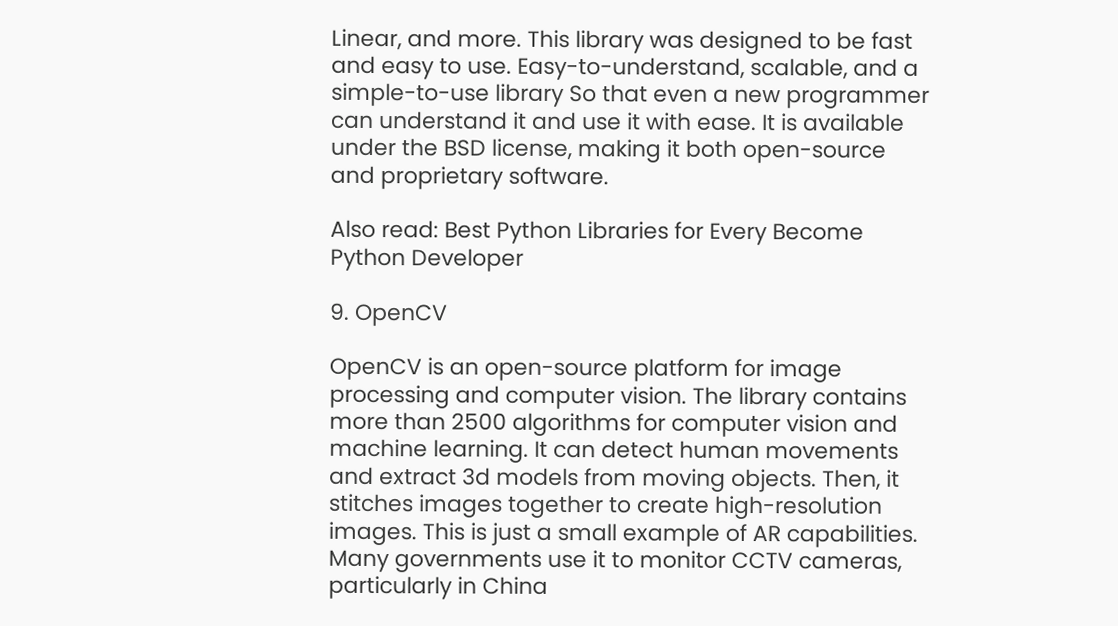Linear, and more. This library was designed to be fast and easy to use. Easy-to-understand, scalable, and a simple-to-use library So that even a new programmer can understand it and use it with ease. It is available under the BSD license, making it both open-source and proprietary software.

Also read: Best Python Libraries for Every Become Python Developer

9. OpenCV

OpenCV is an open-source platform for image processing and computer vision. The library contains more than 2500 algorithms for computer vision and machine learning. It can detect human movements and extract 3d models from moving objects. Then, it stitches images together to create high-resolution images. This is just a small example of AR capabilities. Many governments use it to monitor CCTV cameras, particularly in China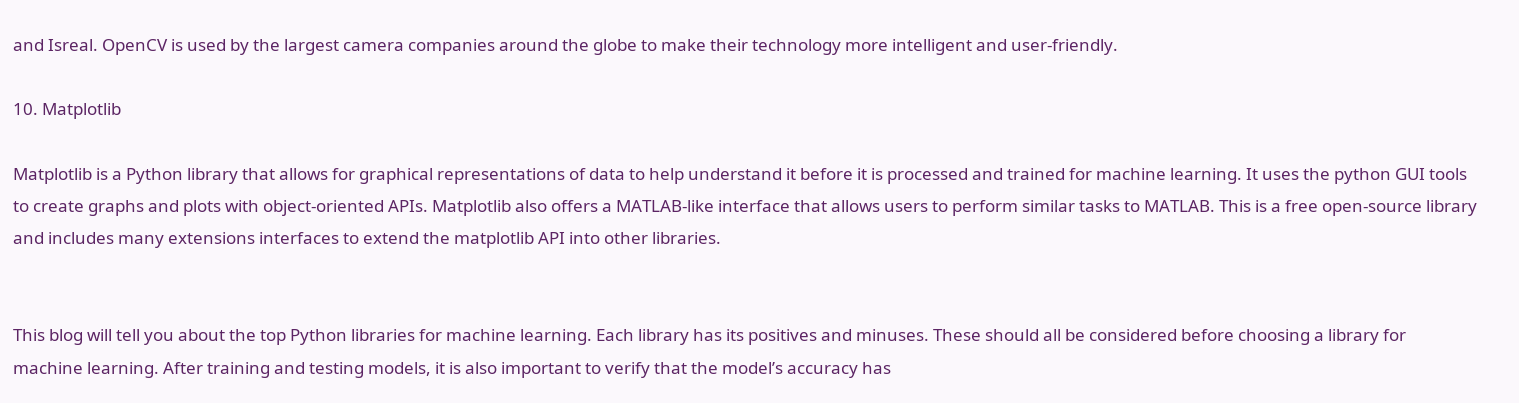and Isreal. OpenCV is used by the largest camera companies around the globe to make their technology more intelligent and user-friendly.

10. Matplotlib

Matplotlib is a Python library that allows for graphical representations of data to help understand it before it is processed and trained for machine learning. It uses the python GUI tools to create graphs and plots with object-oriented APIs. Matplotlib also offers a MATLAB-like interface that allows users to perform similar tasks to MATLAB. This is a free open-source library and includes many extensions interfaces to extend the matplotlib API into other libraries.


This blog will tell you about the top Python libraries for machine learning. Each library has its positives and minuses. These should all be considered before choosing a library for machine learning. After training and testing models, it is also important to verify that the model’s accuracy has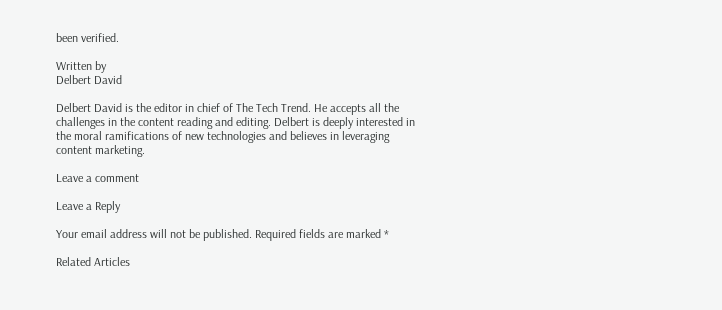been verified.

Written by
Delbert David

Delbert David is the editor in chief of The Tech Trend. He accepts all the challenges in the content reading and editing. Delbert is deeply interested in the moral ramifications of new technologies and believes in leveraging content marketing.

Leave a comment

Leave a Reply

Your email address will not be published. Required fields are marked *

Related Articles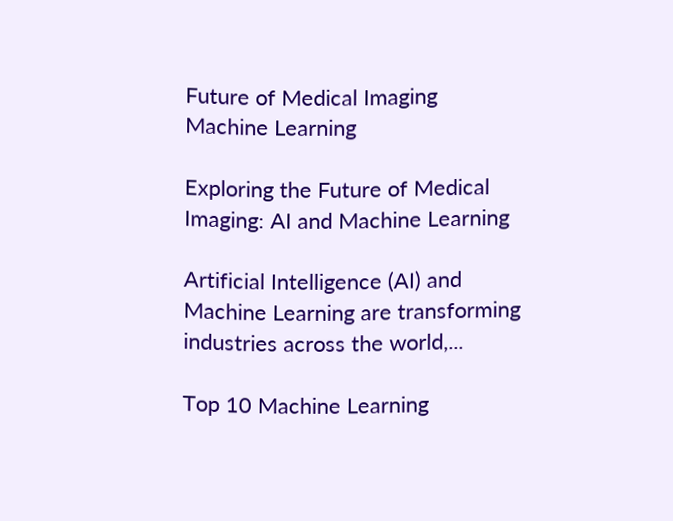Future of Medical Imaging
Machine Learning

Exploring the Future of Medical Imaging: AI and Machine Learning

Artificial Intelligence (AI) and Machine Learning are transforming industries across the world,...

Top 10 Machine Learning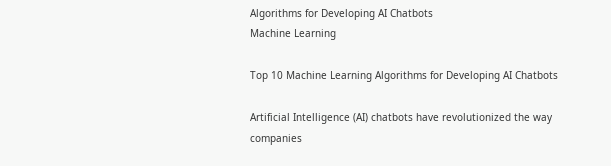Algorithms for Developing AI Chatbots
Machine Learning

Top 10 Machine Learning Algorithms for Developing AI Chatbots

Artificial Intelligence (AI) chatbots have revolutionized the way companies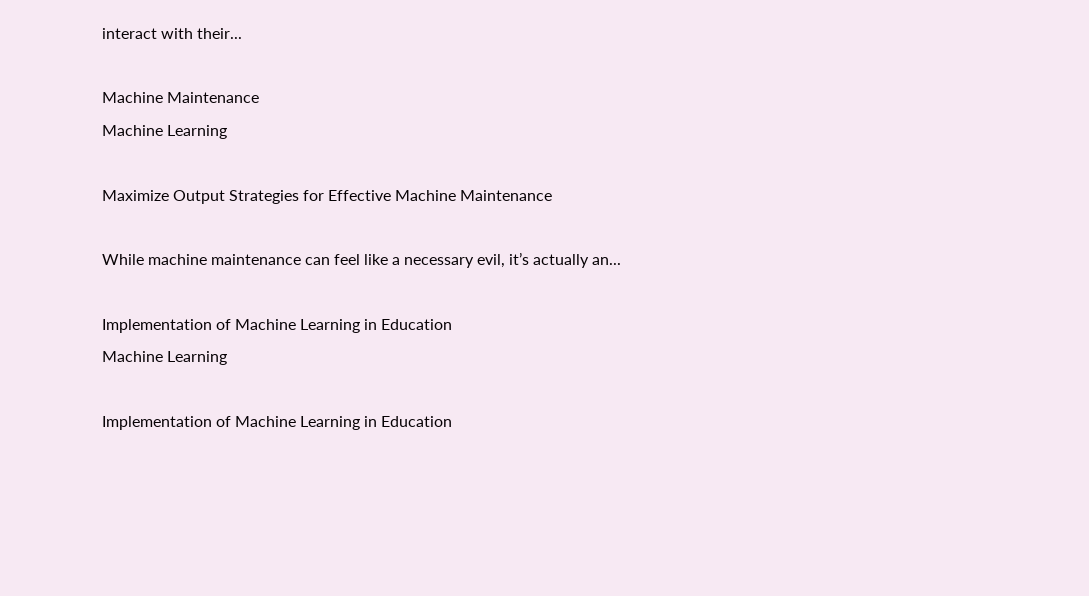interact with their...

Machine Maintenance
Machine Learning

Maximize Output Strategies for Effective Machine Maintenance

While machine maintenance can feel like a necessary evil, it’s actually an...

Implementation of Machine Learning in Education
Machine Learning

Implementation of Machine Learning in Education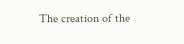The creation of the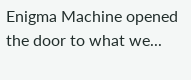Enigma Machine opened the door to what we...